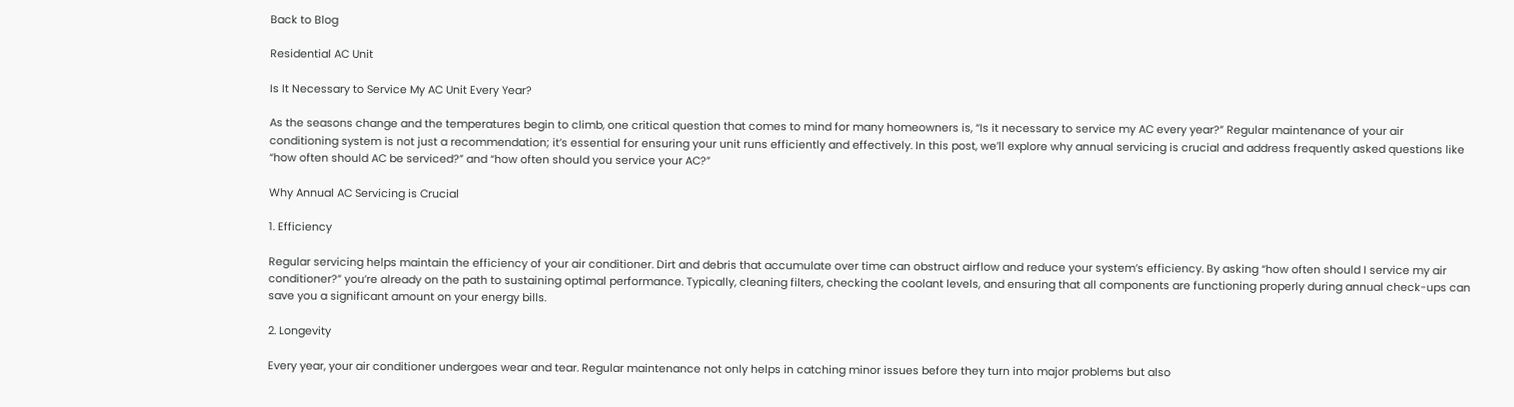Back to Blog

Residential AC Unit

Is It Necessary to Service My AC Unit Every Year?

As the seasons change and the temperatures begin to climb, one critical question that comes to mind for many homeowners is, “Is it necessary to service my AC every year?” Regular maintenance of your air conditioning system is not just a recommendation; it’s essential for ensuring your unit runs efficiently and effectively. In this post, we’ll explore why annual servicing is crucial and address frequently asked questions like “how often should AC be serviced?” and “how often should you service your AC?”

Why Annual AC Servicing is Crucial

1. Efficiency

Regular servicing helps maintain the efficiency of your air conditioner. Dirt and debris that accumulate over time can obstruct airflow and reduce your system’s efficiency. By asking “how often should I service my air conditioner?” you’re already on the path to sustaining optimal performance. Typically, cleaning filters, checking the coolant levels, and ensuring that all components are functioning properly during annual check-ups can save you a significant amount on your energy bills.

2. Longevity

Every year, your air conditioner undergoes wear and tear. Regular maintenance not only helps in catching minor issues before they turn into major problems but also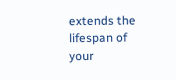extends the lifespan of your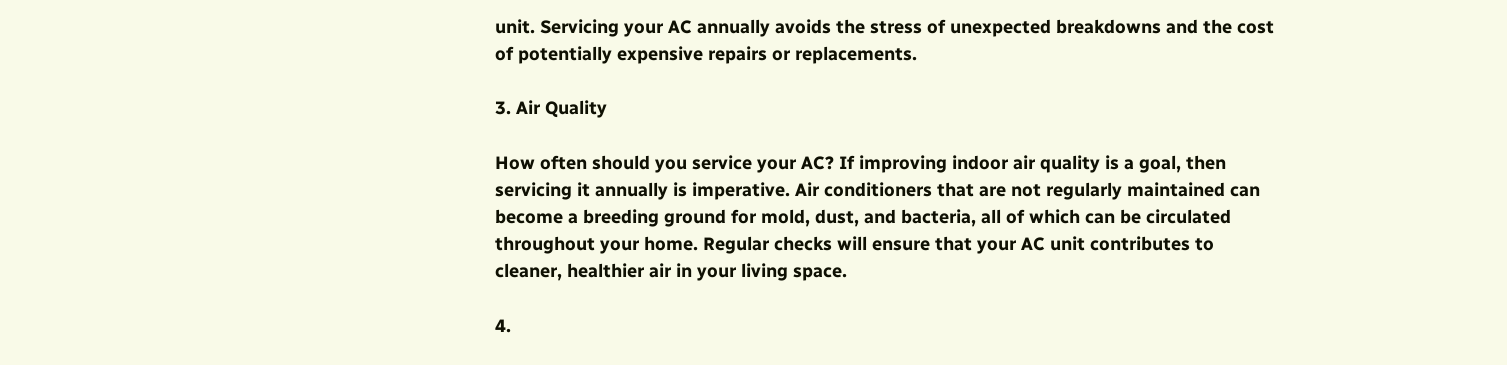unit. Servicing your AC annually avoids the stress of unexpected breakdowns and the cost of potentially expensive repairs or replacements.

3. Air Quality

How often should you service your AC? If improving indoor air quality is a goal, then servicing it annually is imperative. Air conditioners that are not regularly maintained can become a breeding ground for mold, dust, and bacteria, all of which can be circulated throughout your home. Regular checks will ensure that your AC unit contributes to cleaner, healthier air in your living space.

4.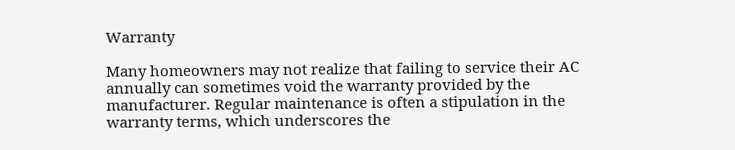Warranty

Many homeowners may not realize that failing to service their AC annually can sometimes void the warranty provided by the manufacturer. Regular maintenance is often a stipulation in the warranty terms, which underscores the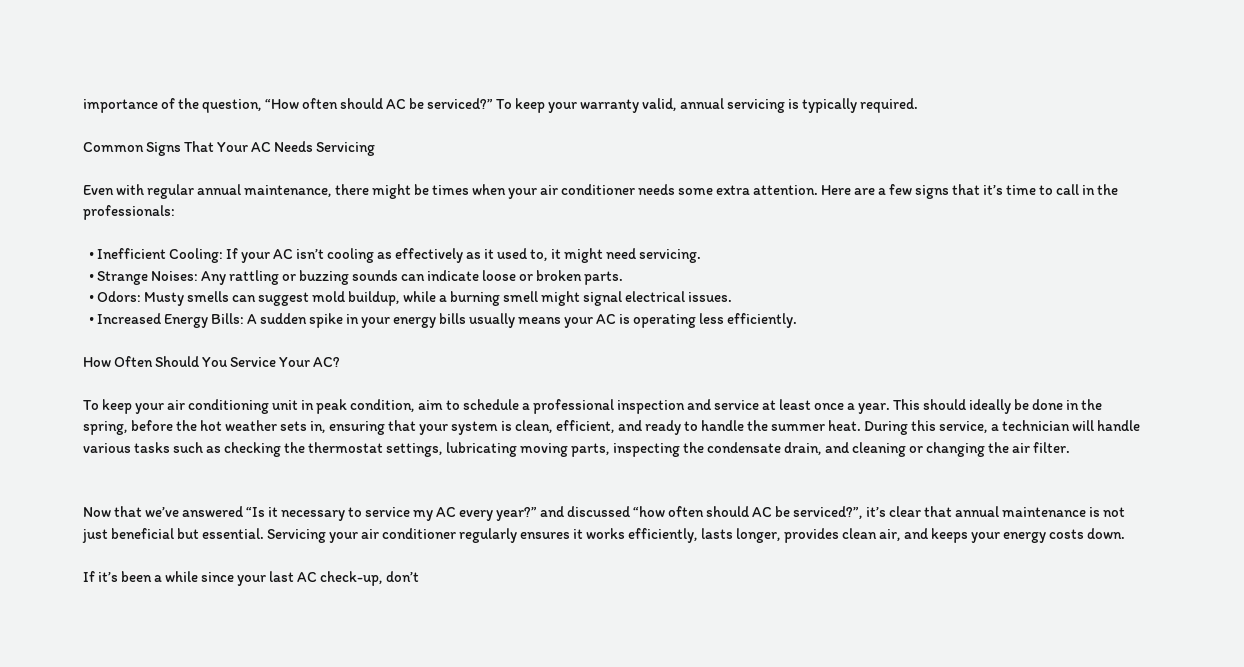importance of the question, “How often should AC be serviced?” To keep your warranty valid, annual servicing is typically required.

Common Signs That Your AC Needs Servicing

Even with regular annual maintenance, there might be times when your air conditioner needs some extra attention. Here are a few signs that it’s time to call in the professionals:

  • Inefficient Cooling: If your AC isn’t cooling as effectively as it used to, it might need servicing.
  • Strange Noises: Any rattling or buzzing sounds can indicate loose or broken parts.
  • Odors: Musty smells can suggest mold buildup, while a burning smell might signal electrical issues.
  • Increased Energy Bills: A sudden spike in your energy bills usually means your AC is operating less efficiently.

How Often Should You Service Your AC?

To keep your air conditioning unit in peak condition, aim to schedule a professional inspection and service at least once a year. This should ideally be done in the spring, before the hot weather sets in, ensuring that your system is clean, efficient, and ready to handle the summer heat. During this service, a technician will handle various tasks such as checking the thermostat settings, lubricating moving parts, inspecting the condensate drain, and cleaning or changing the air filter.


Now that we’ve answered “Is it necessary to service my AC every year?” and discussed “how often should AC be serviced?”, it’s clear that annual maintenance is not just beneficial but essential. Servicing your air conditioner regularly ensures it works efficiently, lasts longer, provides clean air, and keeps your energy costs down.

If it’s been a while since your last AC check-up, don’t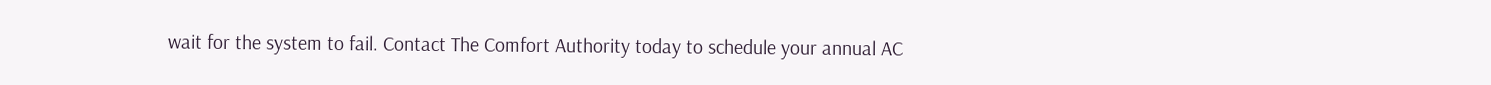wait for the system to fail. Contact The Comfort Authority today to schedule your annual AC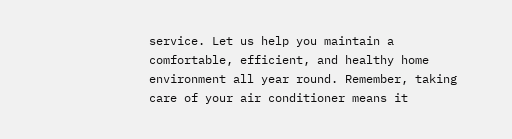service. Let us help you maintain a comfortable, efficient, and healthy home environment all year round. Remember, taking care of your air conditioner means it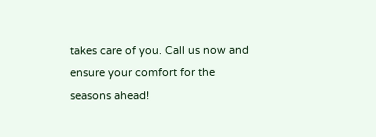takes care of you. Call us now and ensure your comfort for the seasons ahead!